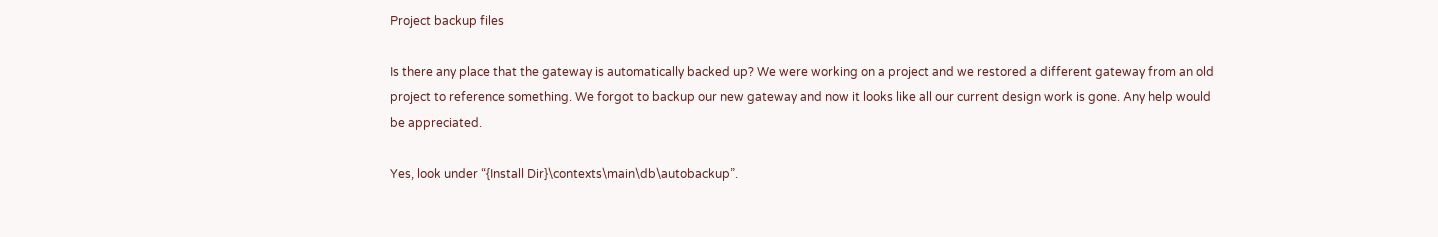Project backup files

Is there any place that the gateway is automatically backed up? We were working on a project and we restored a different gateway from an old project to reference something. We forgot to backup our new gateway and now it looks like all our current design work is gone. Any help would be appreciated.

Yes, look under “{Install Dir}\contexts\main\db\autobackup”.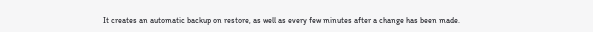It creates an automatic backup on restore, as well as every few minutes after a change has been made.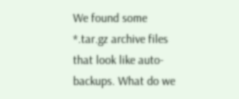We found some *.tar.gz archive files that look like auto-backups. What do we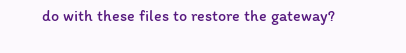do with these files to restore the gateway?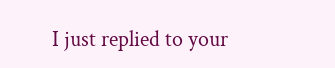I just replied to your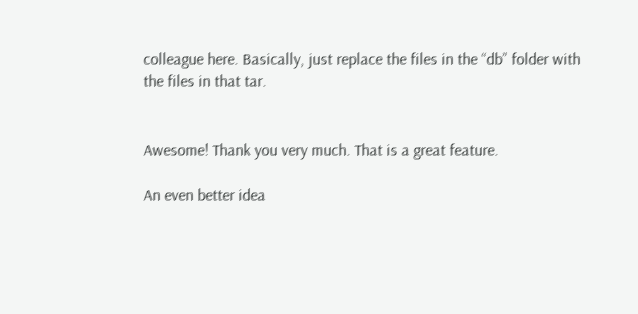colleague here. Basically, just replace the files in the “db” folder with the files in that tar.


Awesome! Thank you very much. That is a great feature.

An even better idea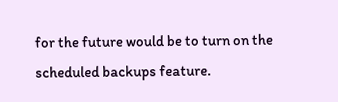for the future would be to turn on the scheduled backups feature.